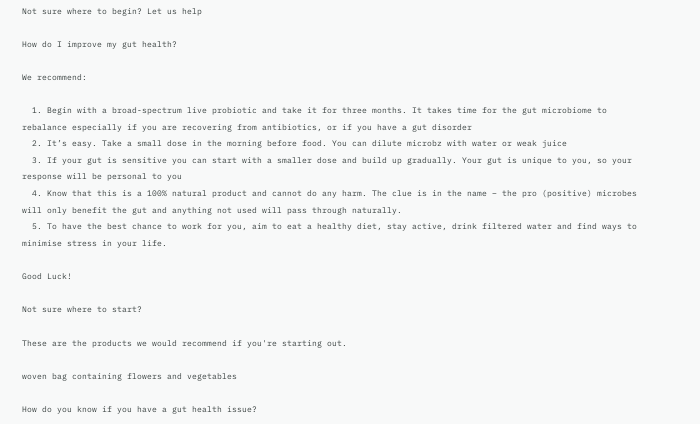Not sure where to begin? Let us help

How do I improve my gut health?

We recommend:

  1. Begin with a broad-spectrum live probiotic and take it for three months. It takes time for the gut microbiome to rebalance especially if you are recovering from antibiotics, or if you have a gut disorder
  2. It’s easy. Take a small dose in the morning before food. You can dilute microbz with water or weak juice
  3. If your gut is sensitive you can start with a smaller dose and build up gradually. Your gut is unique to you, so your response will be personal to you
  4. Know that this is a 100% natural product and cannot do any harm. The clue is in the name – the pro (positive) microbes will only benefit the gut and anything not used will pass through naturally.
  5. To have the best chance to work for you, aim to eat a healthy diet, stay active, drink filtered water and find ways to minimise stress in your life.

Good Luck!

Not sure where to start?

These are the products we would recommend if you're starting out.

woven bag containing flowers and vegetables

How do you know if you have a gut health issue?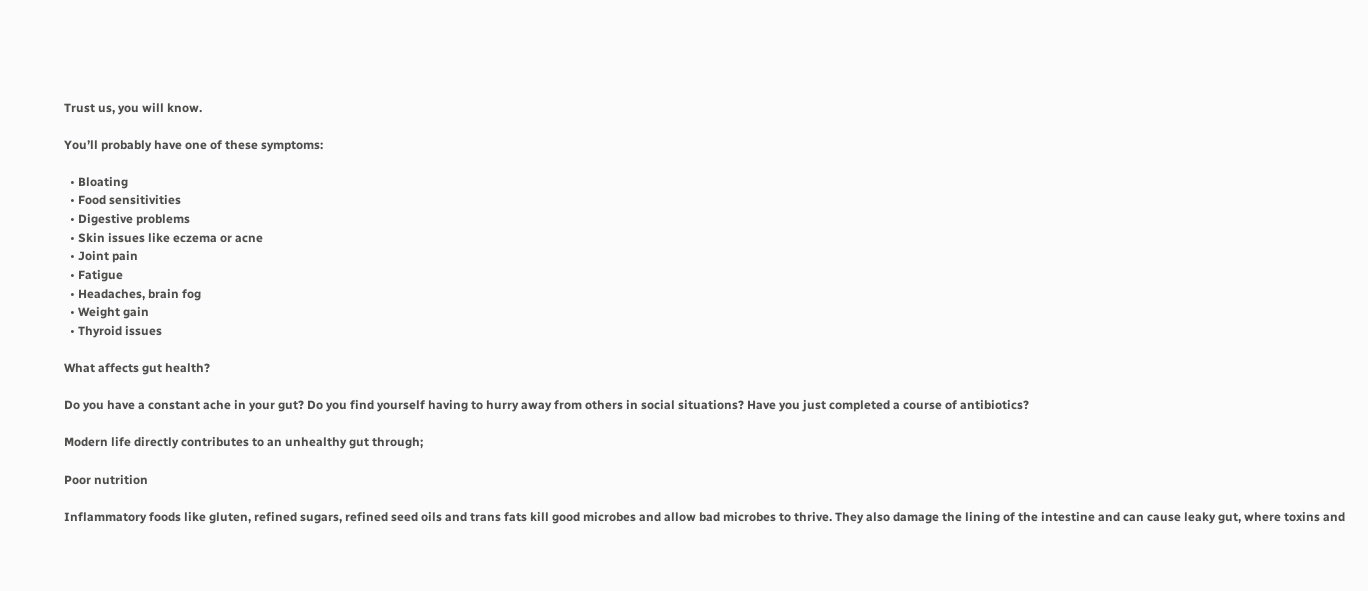Trust us, you will know.

You’ll probably have one of these symptoms:

  • Bloating
  • Food sensitivities
  • Digestive problems
  • Skin issues like eczema or acne
  • Joint pain
  • Fatigue
  • Headaches, brain fog
  • Weight gain
  • Thyroid issues

What affects gut health?

Do you have a constant ache in your gut? Do you find yourself having to hurry away from others in social situations? Have you just completed a course of antibiotics?

Modern life directly contributes to an unhealthy gut through;

Poor nutrition

Inflammatory foods like gluten, refined sugars, refined seed oils and trans fats kill good microbes and allow bad microbes to thrive. They also damage the lining of the intestine and can cause leaky gut, where toxins and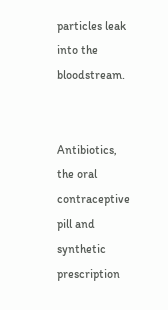particles leak into the bloodstream.


Antibiotics, the oral contraceptive pill and synthetic prescription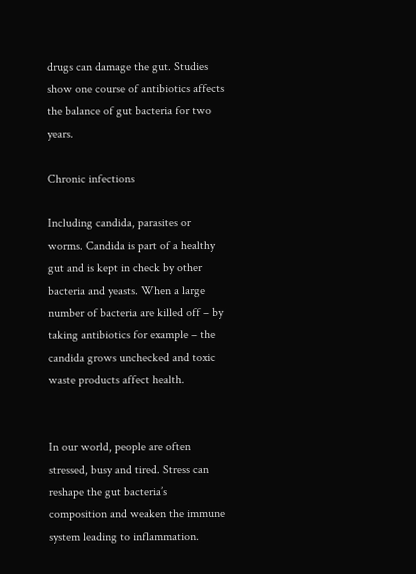drugs can damage the gut. Studies show one course of antibiotics affects the balance of gut bacteria for two years.

Chronic infections

Including candida, parasites or worms. Candida is part of a healthy gut and is kept in check by other bacteria and yeasts. When a large number of bacteria are killed off – by taking antibiotics for example – the candida grows unchecked and toxic waste products affect health.


In our world, people are often stressed, busy and tired. Stress can reshape the gut bacteria’s composition and weaken the immune system leading to inflammation.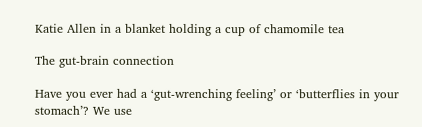Katie Allen in a blanket holding a cup of chamomile tea

The gut-brain connection

Have you ever had a ‘gut-wrenching feeling’ or ‘butterflies in your stomach’? We use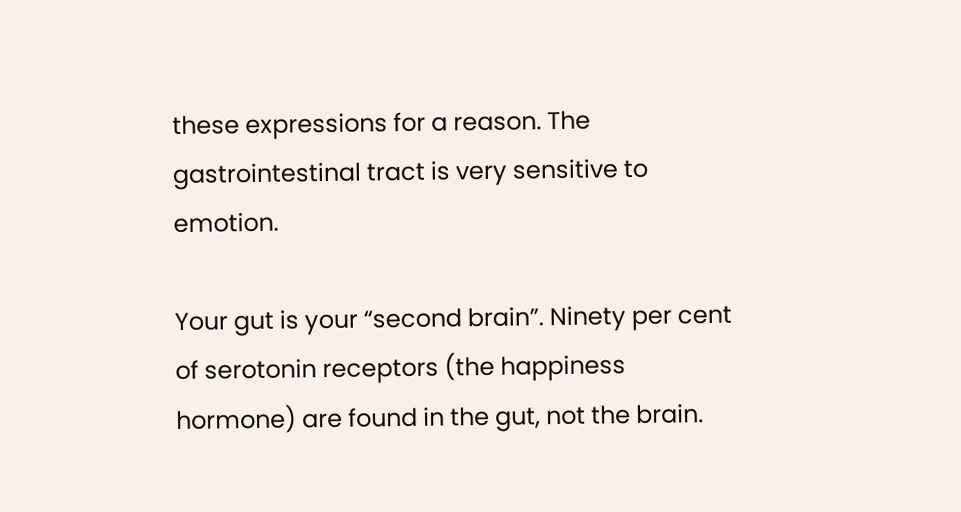these expressions for a reason. The gastrointestinal tract is very sensitive to emotion.

Your gut is your “second brain”. Ninety per cent of serotonin receptors (the happiness hormone) are found in the gut, not the brain.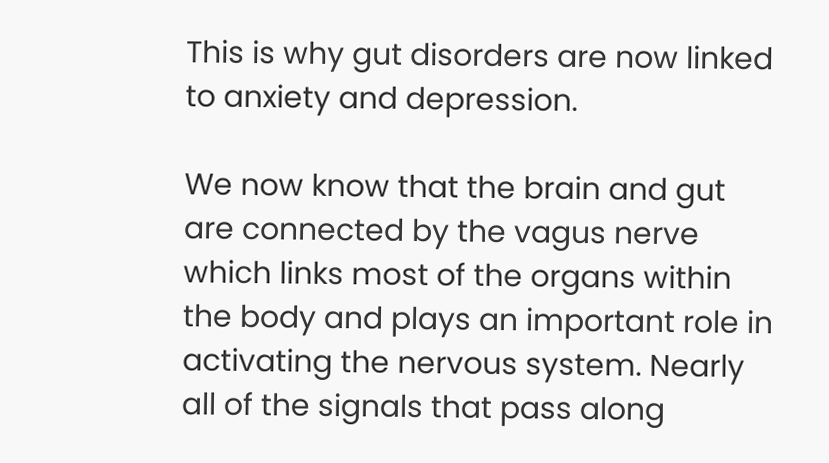This is why gut disorders are now linked to anxiety and depression.

We now know that the brain and gut are connected by the vagus nerve which links most of the organs within the body and plays an important role in activating the nervous system. Nearly all of the signals that pass along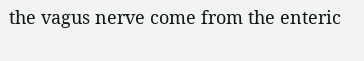the vagus nerve come from the enteric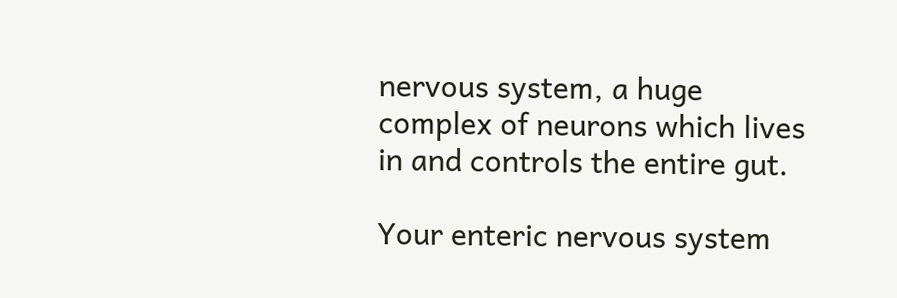nervous system, a huge complex of neurons which lives in and controls the entire gut.

Your enteric nervous system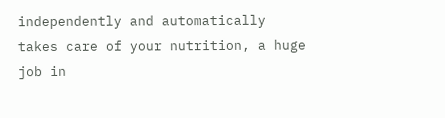independently and automatically takes care of your nutrition, a huge job in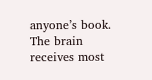anyone’s book. The brain receives most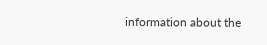information about the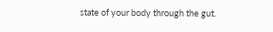state of your body through the gut.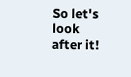So let's look after it!